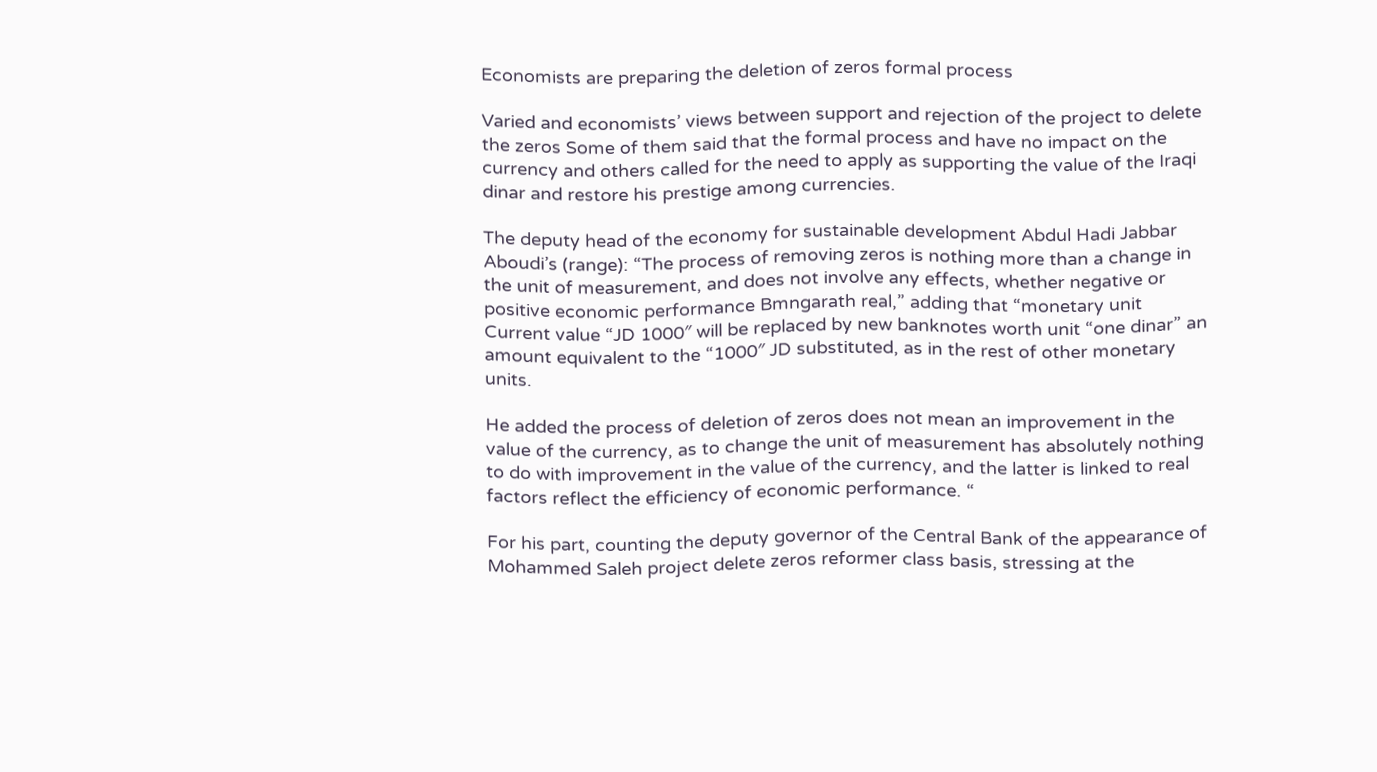Economists are preparing the deletion of zeros formal process

Varied and economists’ views between support and rejection of the project to delete the zeros Some of them said that the formal process and have no impact on the currency and others called for the need to apply as supporting the value of the Iraqi dinar and restore his prestige among currencies.

The deputy head of the economy for sustainable development Abdul Hadi Jabbar Aboudi’s (range): “The process of removing zeros is nothing more than a change in the unit of measurement, and does not involve any effects, whether negative or positive economic performance Bmngarath real,” adding that “monetary unit Current value “JD 1000″ will be replaced by new banknotes worth unit “one dinar” an amount equivalent to the “1000″ JD substituted, as in the rest of other monetary units.

He added the process of deletion of zeros does not mean an improvement in the value of the currency, as to change the unit of measurement has absolutely nothing to do with improvement in the value of the currency, and the latter is linked to real factors reflect the efficiency of economic performance. “

For his part, counting the deputy governor of the Central Bank of the appearance of Mohammed Saleh project delete zeros reformer class basis, stressing at the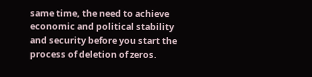same time, the need to achieve economic and political stability and security before you start the process of deletion of zeros.